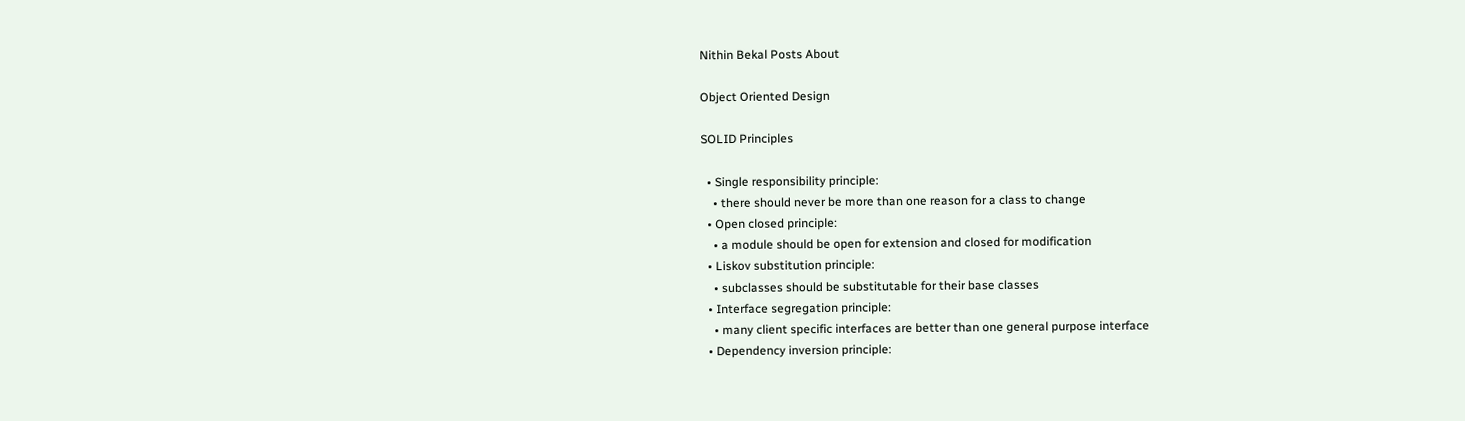Nithin Bekal Posts About

Object Oriented Design

SOLID Principles

  • Single responsibility principle:
    • there should never be more than one reason for a class to change
  • Open closed principle:
    • a module should be open for extension and closed for modification
  • Liskov substitution principle:
    • subclasses should be substitutable for their base classes
  • Interface segregation principle:
    • many client specific interfaces are better than one general purpose interface
  • Dependency inversion principle: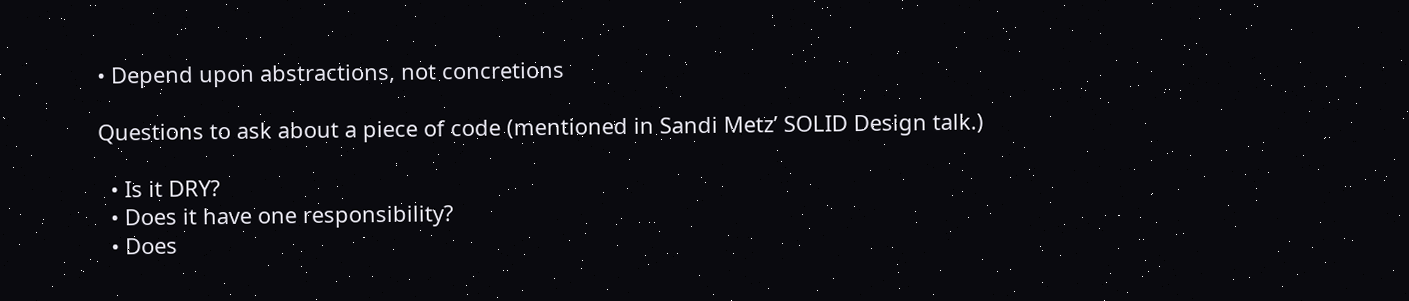• Depend upon abstractions, not concretions

Questions to ask about a piece of code (mentioned in Sandi Metz’ SOLID Design talk.)

  • Is it DRY?
  • Does it have one responsibility?
  • Does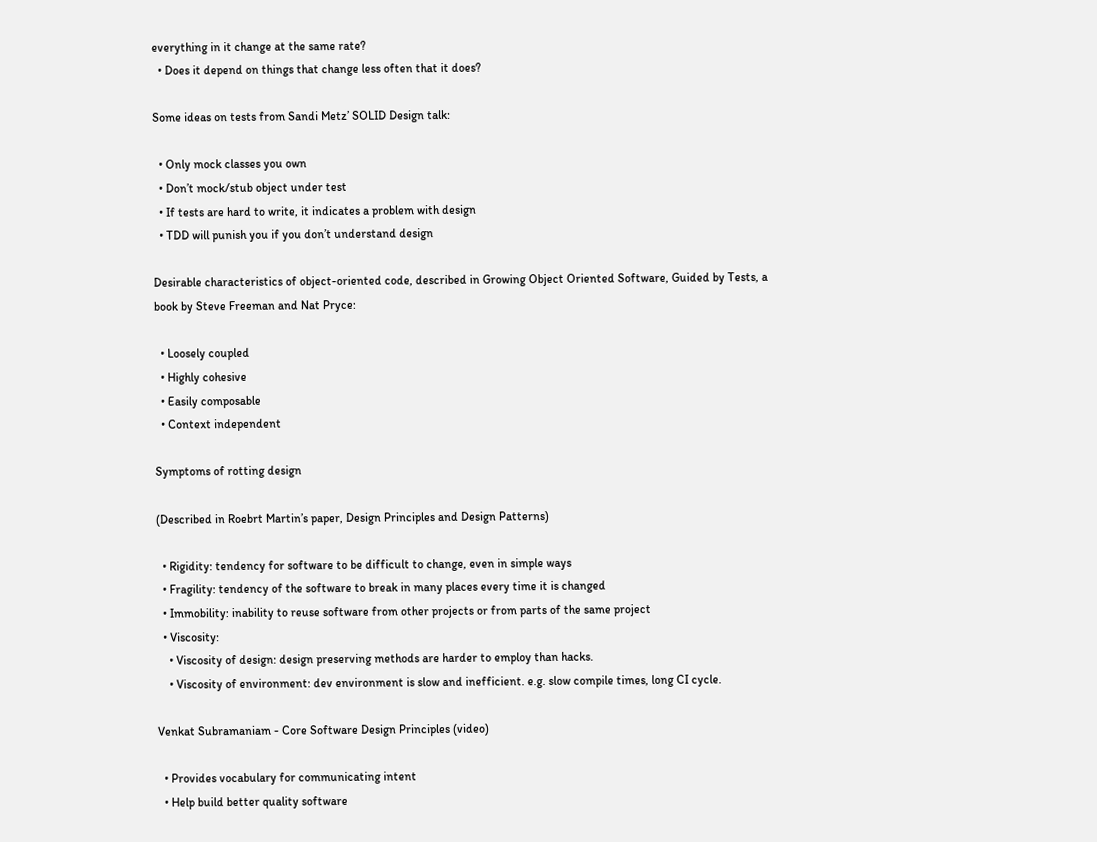everything in it change at the same rate?
  • Does it depend on things that change less often that it does?

Some ideas on tests from Sandi Metz’ SOLID Design talk:

  • Only mock classes you own
  • Don’t mock/stub object under test
  • If tests are hard to write, it indicates a problem with design
  • TDD will punish you if you don’t understand design

Desirable characteristics of object-oriented code, described in Growing Object Oriented Software, Guided by Tests, a book by Steve Freeman and Nat Pryce:

  • Loosely coupled
  • Highly cohesive
  • Easily composable
  • Context independent

Symptoms of rotting design

(Described in Roebrt Martin’s paper, Design Principles and Design Patterns)

  • Rigidity: tendency for software to be difficult to change, even in simple ways
  • Fragility: tendency of the software to break in many places every time it is changed
  • Immobility: inability to reuse software from other projects or from parts of the same project
  • Viscosity:
    • Viscosity of design: design preserving methods are harder to employ than hacks.
    • Viscosity of environment: dev environment is slow and inefficient. e.g. slow compile times, long CI cycle.

Venkat Subramaniam - Core Software Design Principles (video)

  • Provides vocabulary for communicating intent
  • Help build better quality software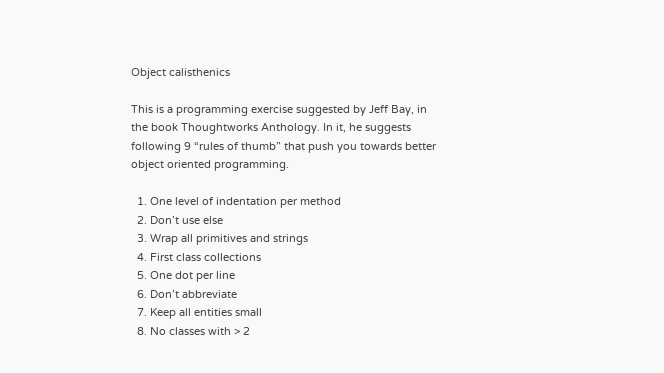Object calisthenics

This is a programming exercise suggested by Jeff Bay, in the book Thoughtworks Anthology. In it, he suggests following 9 “rules of thumb” that push you towards better object oriented programming.

  1. One level of indentation per method
  2. Don’t use else
  3. Wrap all primitives and strings
  4. First class collections
  5. One dot per line
  6. Don’t abbreviate
  7. Keep all entities small
  8. No classes with > 2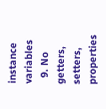instance variables
  9. No getters, setters, properties